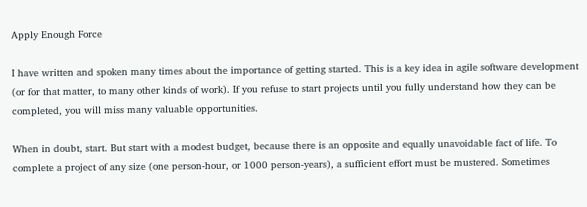Apply Enough Force

I have written and spoken many times about the importance of getting started. This is a key idea in agile software development (or for that matter, to many other kinds of work). If you refuse to start projects until you fully understand how they can be completed, you will miss many valuable opportunities.

When in doubt, start. But start with a modest budget, because there is an opposite and equally unavoidable fact of life. To complete a project of any size (one person-hour, or 1000 person-years), a sufficient effort must be mustered. Sometimes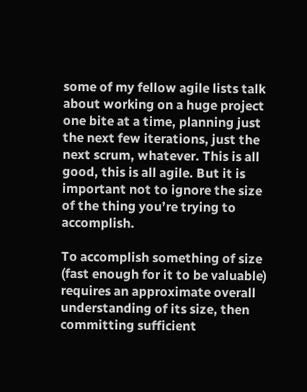some of my fellow agile lists talk about working on a huge project one bite at a time, planning just the next few iterations, just the next scrum, whatever. This is all good, this is all agile. But it is important not to ignore the size of the thing you’re trying to accomplish.

To accomplish something of size (fast enough for it to be valuable) requires an approximate overall understanding of its size, then committing sufficient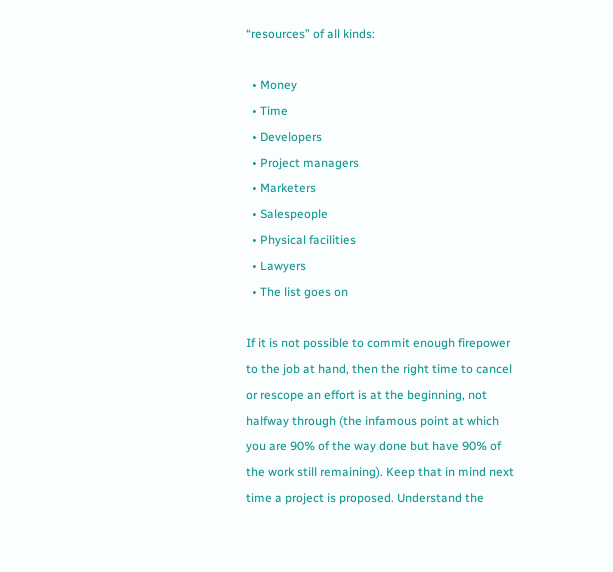“resources” of all kinds:

  • Money
  • Time
  • Developers
  • Project managers
  • Marketers
  • Salespeople
  • Physical facilities
  • Lawyers
  • The list goes on

If it is not possible to commit enough firepower to the job at hand, then the right time to cancel or rescope an effort is at the beginning, not halfway through (the infamous point at which you are 90% of the way done but have 90% of the work still remaining). Keep that in mind next time a project is proposed. Understand the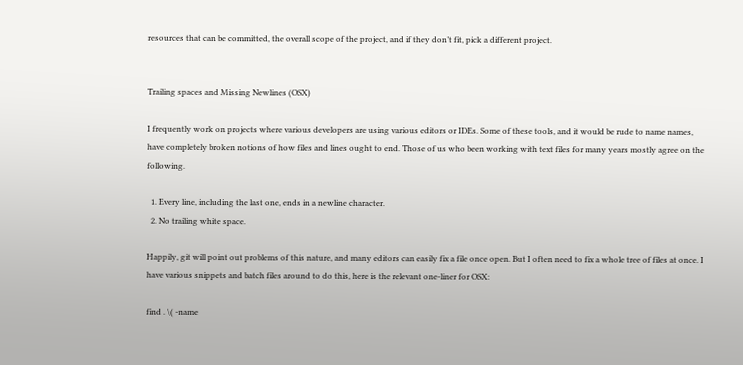resources that can be committed, the overall scope of the project, and if they don’t fit, pick a different project.


Trailing spaces and Missing Newlines (OSX)

I frequently work on projects where various developers are using various editors or IDEs. Some of these tools, and it would be rude to name names, have completely broken notions of how files and lines ought to end. Those of us who been working with text files for many years mostly agree on the following.

  1. Every line, including the last one, ends in a newline character.
  2. No trailing white space.

Happily, git will point out problems of this nature, and many editors can easily fix a file once open. But I often need to fix a whole tree of files at once. I have various snippets and batch files around to do this, here is the relevant one-liner for OSX:

find . \( -name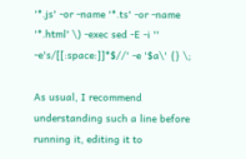'*.js' -or -name '*.ts' -or -name '*.html' \) -exec sed -E -i '' -e's/[[:space:]]*$//' -e '$a\' {} \;

As usual, I recommend understanding such a line before running it, editing it to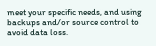meet your specific needs, and using backups and/or source control to avoid data loss.